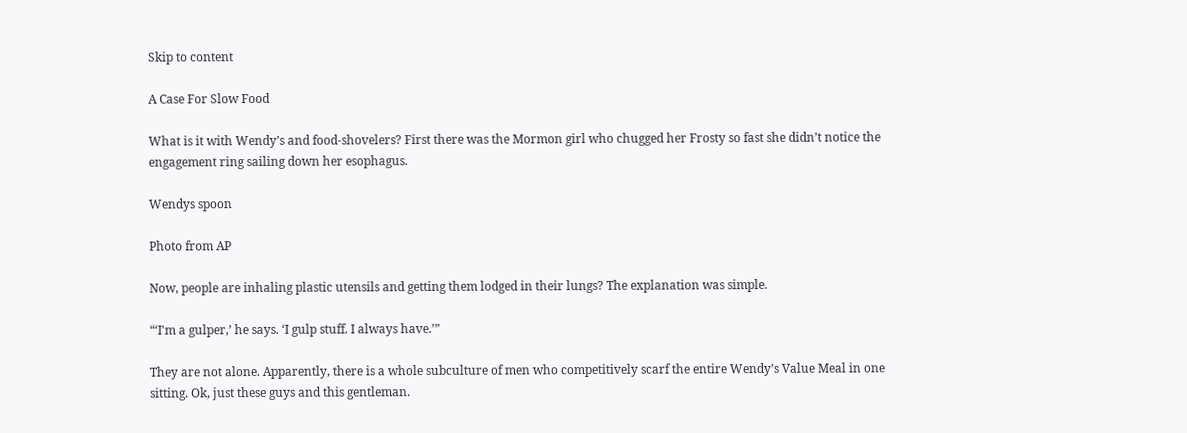Skip to content

A Case For Slow Food

What is it with Wendy’s and food-shovelers? First there was the Mormon girl who chugged her Frosty so fast she didn’t notice the engagement ring sailing down her esophagus.

Wendys spoon

Photo from AP

Now, people are inhaling plastic utensils and getting them lodged in their lungs? The explanation was simple.

“‘I'm a gulper,’ he says. ‘I gulp stuff. I always have.’”

They are not alone. Apparently, there is a whole subculture of men who competitively scarf the entire Wendy’s Value Meal in one sitting. Ok, just these guys and this gentleman.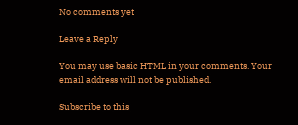No comments yet

Leave a Reply

You may use basic HTML in your comments. Your email address will not be published.

Subscribe to this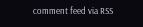comment feed via RSS